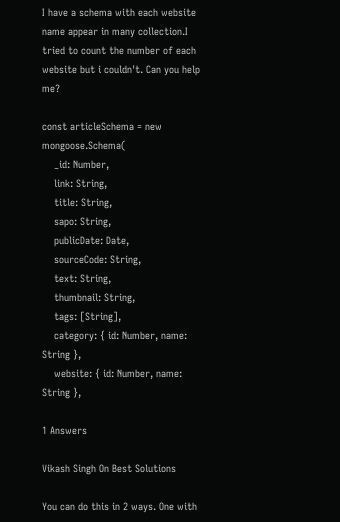I have a schema with each website name appear in many collection.I tried to count the number of each website but i couldn't. Can you help me?

const articleSchema = new mongoose.Schema(
    _id: Number,
    link: String,
    title: String,
    sapo: String,
    publicDate: Date,
    sourceCode: String,
    text: String,
    thumbnail: String,
    tags: [String],
    category: { id: Number, name: String },
    website: { id: Number, name: String },

1 Answers

Vikash Singh On Best Solutions

You can do this in 2 ways. One with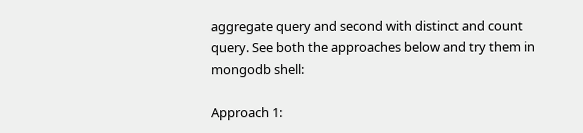aggregate query and second with distinct and count query. See both the approaches below and try them in mongodb shell:

Approach 1: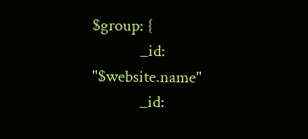$group: {
            _id: "$website.name"
            _id: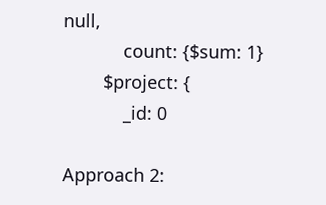null,
            count: {$sum: 1}
        $project: {
            _id: 0

Approach 2: